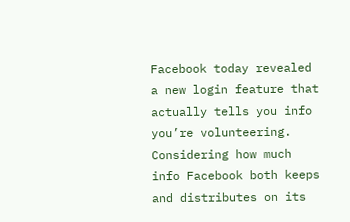Facebook today revealed a new login feature that actually tells you info you’re volunteering. Considering how much info Facebook both keeps and distributes on its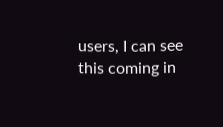users, I can see this coming in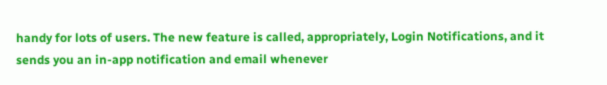handy for lots of users. The new feature is called, appropriately, Login Notifications, and it sends you an in-app notification and email whenever